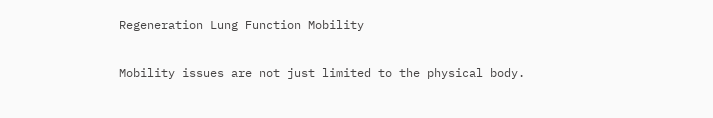Regeneration Lung Function Mobility

Mobility issues are not just limited to the physical body.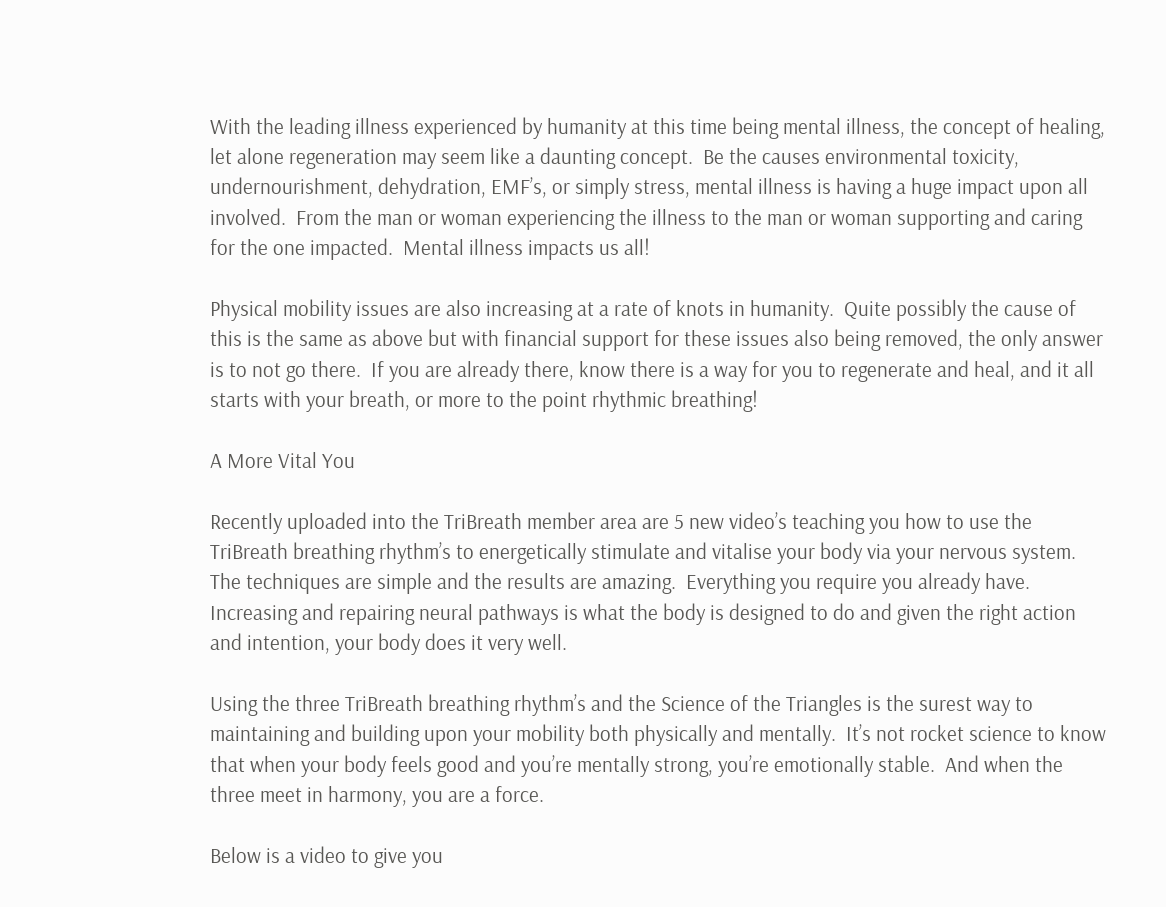With the leading illness experienced by humanity at this time being mental illness, the concept of healing, let alone regeneration may seem like a daunting concept.  Be the causes environmental toxicity, undernourishment, dehydration, EMF’s, or simply stress, mental illness is having a huge impact upon all involved.  From the man or woman experiencing the illness to the man or woman supporting and caring for the one impacted.  Mental illness impacts us all!

Physical mobility issues are also increasing at a rate of knots in humanity.  Quite possibly the cause of this is the same as above but with financial support for these issues also being removed, the only answer is to not go there.  If you are already there, know there is a way for you to regenerate and heal, and it all starts with your breath, or more to the point rhythmic breathing!

A More Vital You

Recently uploaded into the TriBreath member area are 5 new video’s teaching you how to use the TriBreath breathing rhythm’s to energetically stimulate and vitalise your body via your nervous system.  The techniques are simple and the results are amazing.  Everything you require you already have.  Increasing and repairing neural pathways is what the body is designed to do and given the right action and intention, your body does it very well.

Using the three TriBreath breathing rhythm’s and the Science of the Triangles is the surest way to maintaining and building upon your mobility both physically and mentally.  It’s not rocket science to know that when your body feels good and you’re mentally strong, you’re emotionally stable.  And when the three meet in harmony, you are a force.

Below is a video to give you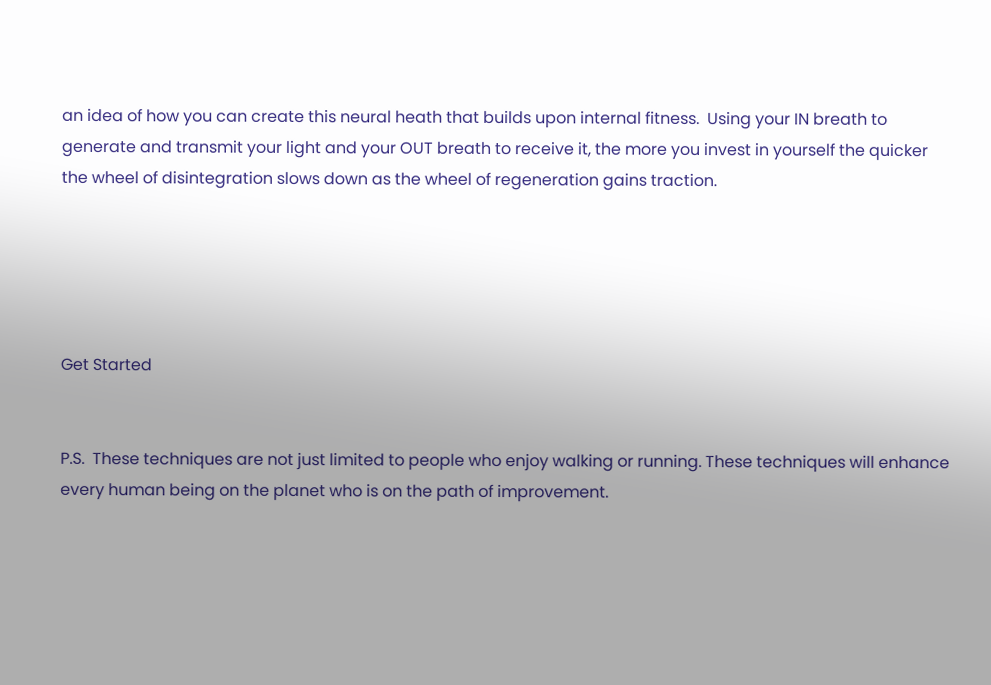an idea of how you can create this neural heath that builds upon internal fitness.  Using your IN breath to generate and transmit your light and your OUT breath to receive it, the more you invest in yourself the quicker the wheel of disintegration slows down as the wheel of regeneration gains traction.





Get Started


P.S.  These techniques are not just limited to people who enjoy walking or running. These techniques will enhance every human being on the planet who is on the path of improvement.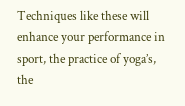Techniques like these will enhance your performance in sport, the practice of yoga’s, the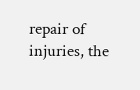repair of injuries, the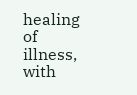healing of illness, with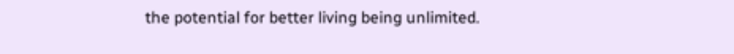the potential for better living being unlimited.